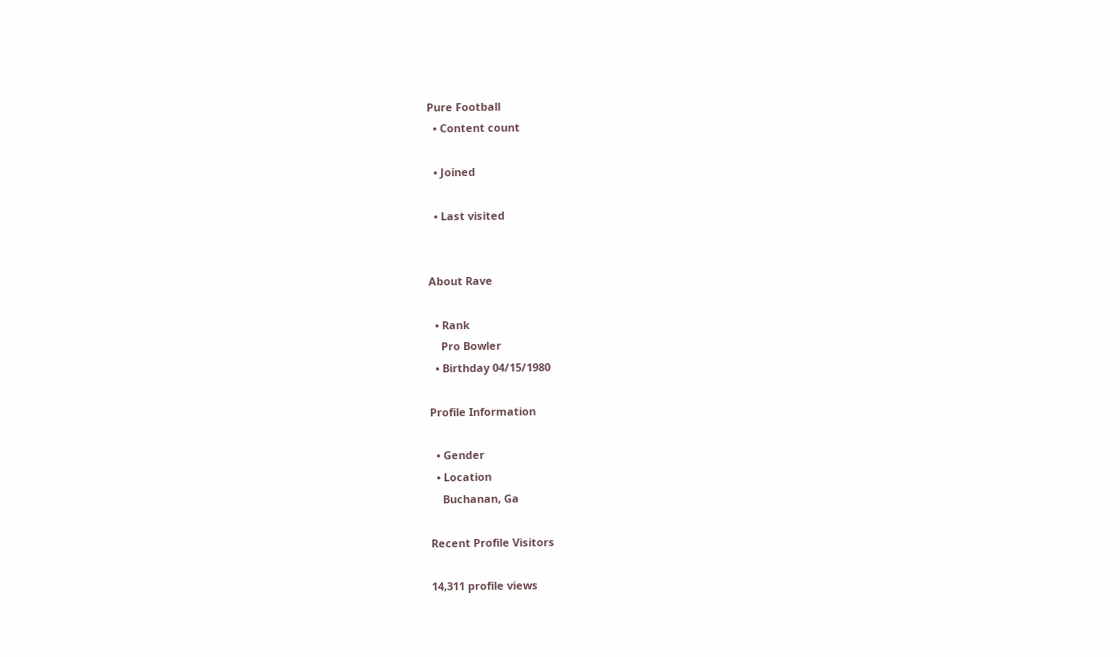Pure Football
  • Content count

  • Joined

  • Last visited


About Rave

  • Rank
    Pro Bowler
  • Birthday 04/15/1980

Profile Information

  • Gender
  • Location
    Buchanan, Ga

Recent Profile Visitors

14,311 profile views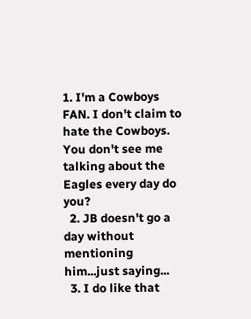1. I'm a Cowboys FAN. I don't claim to hate the Cowboys. You don't see me talking about the Eagles every day do you?
  2. JB doesn't go a day without mentioning him...just saying...
  3. I do like that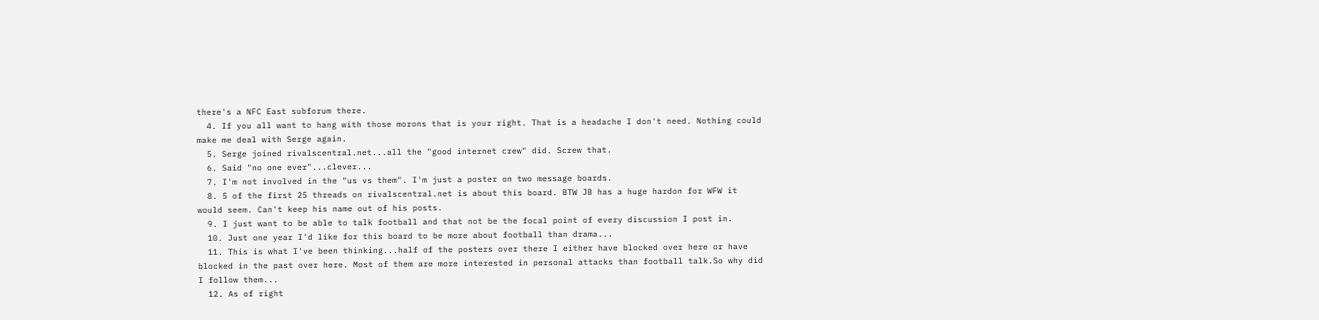there's a NFC East subforum there.
  4. If you all want to hang with those morons that is your right. That is a headache I don't need. Nothing could make me deal with Serge again.
  5. Serge joined rivalscentral.net...all the "good internet crew" did. Screw that.
  6. Said "no one ever"...clever...
  7. I'm not involved in the "us vs them". I'm just a poster on two message boards.
  8. 5 of the first 25 threads on rivalscentral.net is about this board. BTW JB has a huge hardon for WFW it would seem. Can't keep his name out of his posts.
  9. I just want to be able to talk football and that not be the focal point of every discussion I post in.
  10. Just one year I'd like for this board to be more about football than drama...
  11. This is what I've been thinking...half of the posters over there I either have blocked over here or have blocked in the past over here. Most of them are more interested in personal attacks than football talk.So why did I follow them...
  12. As of right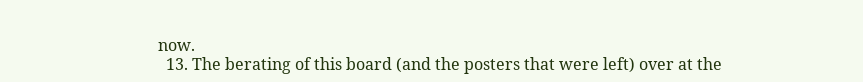now.
  13. The berating of this board (and the posters that were left) over at the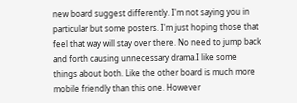new board suggest differently. I'm not saying you in particular but some posters. I'm just hoping those that feel that way will stay over there. No need to jump back and forth causing unnecessary drama.I like some things about both. Like the other board is much more mobile friendly than this one. However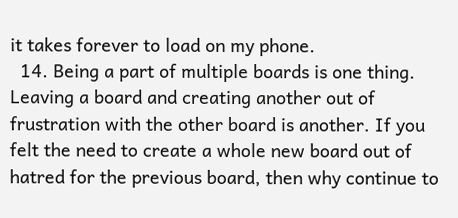it takes forever to load on my phone.
  14. Being a part of multiple boards is one thing. Leaving a board and creating another out of frustration with the other board is another. If you felt the need to create a whole new board out of hatred for the previous board, then why continue to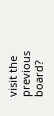visit the previous board?